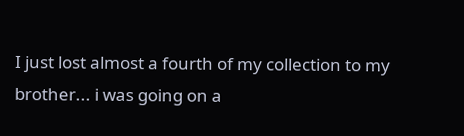I just lost almost a fourth of my collection to my brother... i was going on a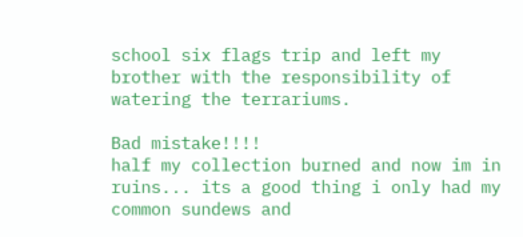school six flags trip and left my brother with the responsibility of watering the terrariums.

Bad mistake!!!!
half my collection burned and now im in ruins... its a good thing i only had my common sundews and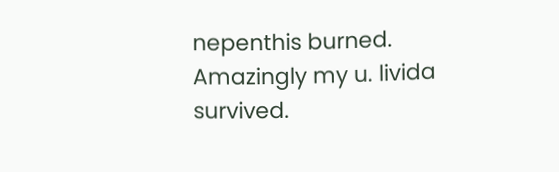nepenthis burned. Amazingly my u. livida survived.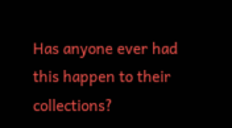Has anyone ever had this happen to their collections?